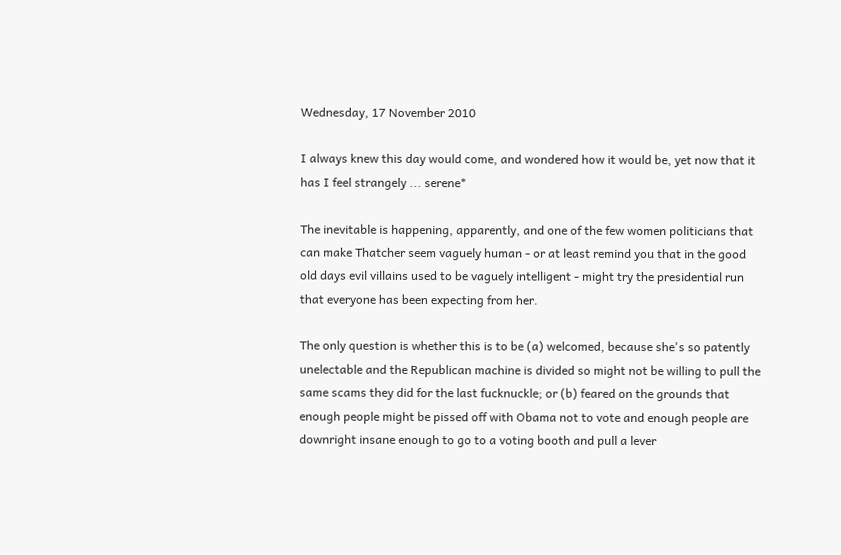Wednesday, 17 November 2010

I always knew this day would come, and wondered how it would be, yet now that it has I feel strangely ... serene*

The inevitable is happening, apparently, and one of the few women politicians that can make Thatcher seem vaguely human - or at least remind you that in the good old days evil villains used to be vaguely intelligent - might try the presidential run that everyone has been expecting from her.

The only question is whether this is to be (a) welcomed, because she's so patently unelectable and the Republican machine is divided so might not be willing to pull the same scams they did for the last fucknuckle; or (b) feared on the grounds that enough people might be pissed off with Obama not to vote and enough people are downright insane enough to go to a voting booth and pull a lever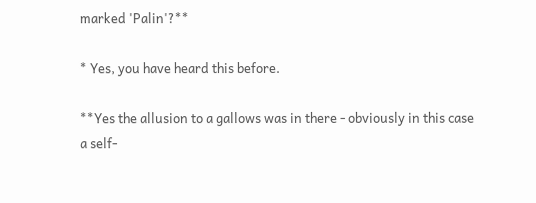marked 'Palin'?**

* Yes, you have heard this before.

**Yes the allusion to a gallows was in there - obviously in this case a self-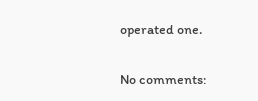operated one.

No comments: